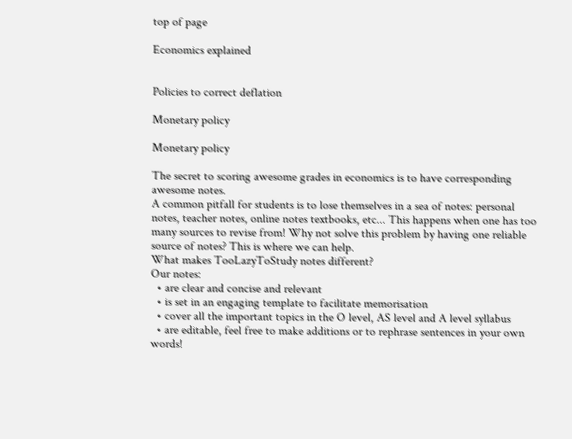top of page

Economics explained


Policies to correct deflation

Monetary policy

Monetary policy

The secret to scoring awesome grades in economics is to have corresponding awesome notes.
A common pitfall for students is to lose themselves in a sea of notes: personal notes, teacher notes, online notes textbooks, etc... This happens when one has too many sources to revise from! Why not solve this problem by having one reliable source of notes? This is where we can help.
What makes TooLazyToStudy notes different?
Our notes:
  • are clear and concise and relevant
  • is set in an engaging template to facilitate memorisation
  • cover all the important topics in the O level, AS level and A level syllabus
  • are editable, feel free to make additions or to rephrase sentences in your own words!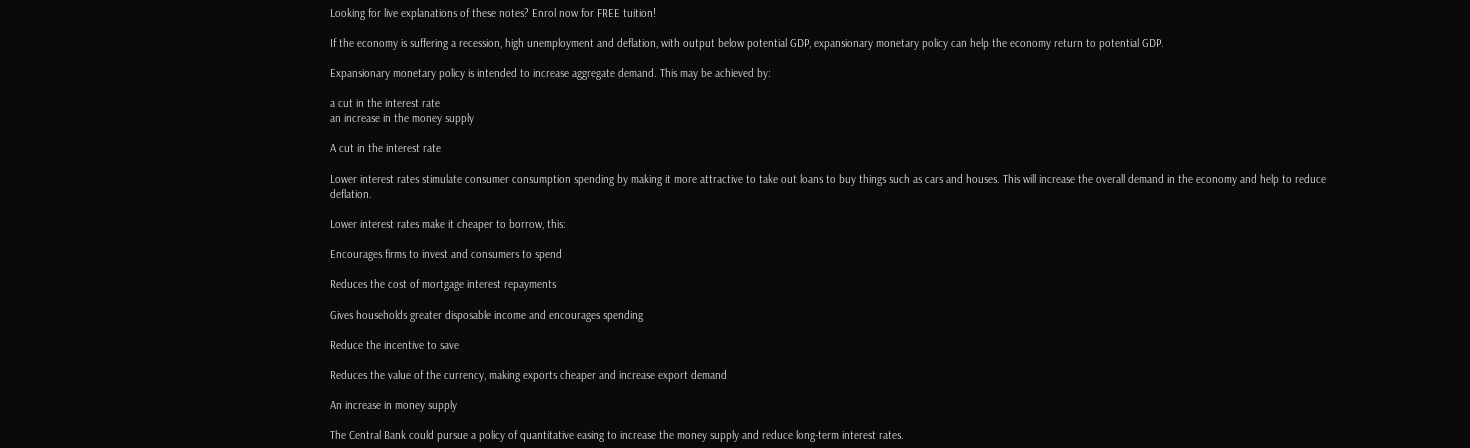Looking for live explanations of these notes? Enrol now for FREE tuition!

If the economy is suffering a recession, high unemployment and deflation, with output below potential GDP, expansionary monetary policy can help the economy return to potential GDP.

Expansionary monetary policy is intended to increase aggregate demand. This may be achieved by:

a cut in the interest rate
an increase in the money supply

A cut in the interest rate

Lower interest rates stimulate consumer consumption spending by making it more attractive to take out loans to buy things such as cars and houses. This will increase the overall demand in the economy and help to reduce deflation.

Lower interest rates make it cheaper to borrow, this:

Encourages firms to invest and consumers to spend

Reduces the cost of mortgage interest repayments

Gives households greater disposable income and encourages spending

Reduce the incentive to save

Reduces the value of the currency, making exports cheaper and increase export demand

An increase in money supply

The Central Bank could pursue a policy of quantitative easing to increase the money supply and reduce long-term interest rates.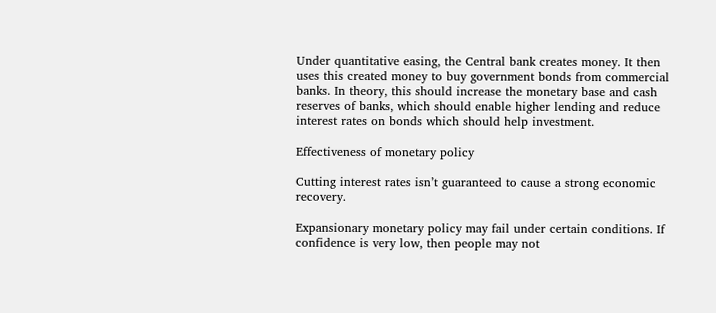Under quantitative easing, the Central bank creates money. It then uses this created money to buy government bonds from commercial banks. In theory, this should increase the monetary base and cash reserves of banks, which should enable higher lending and reduce interest rates on bonds which should help investment.

Effectiveness of monetary policy

Cutting interest rates isn’t guaranteed to cause a strong economic recovery.

Expansionary monetary policy may fail under certain conditions. If confidence is very low, then people may not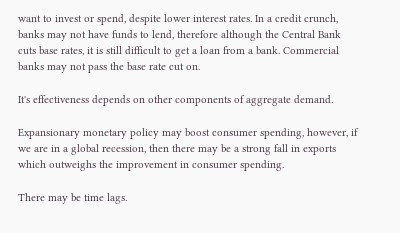want to invest or spend, despite lower interest rates. In a credit crunch, banks may not have funds to lend, therefore although the Central Bank cuts base rates, it is still difficult to get a loan from a bank. Commercial banks may not pass the base rate cut on.

It's effectiveness depends on other components of aggregate demand.

Expansionary monetary policy may boost consumer spending, however, if we are in a global recession, then there may be a strong fall in exports which outweighs the improvement in consumer spending.

There may be time lags.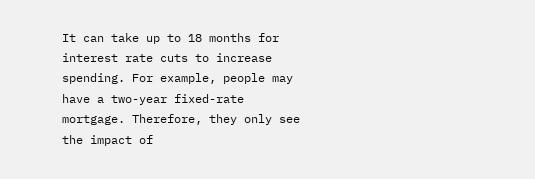It can take up to 18 months for interest rate cuts to increase spending. For example, people may have a two-year fixed-rate mortgage. Therefore, they only see the impact of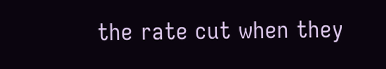the rate cut when they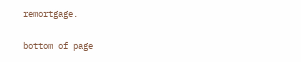remortgage.

bottom of page